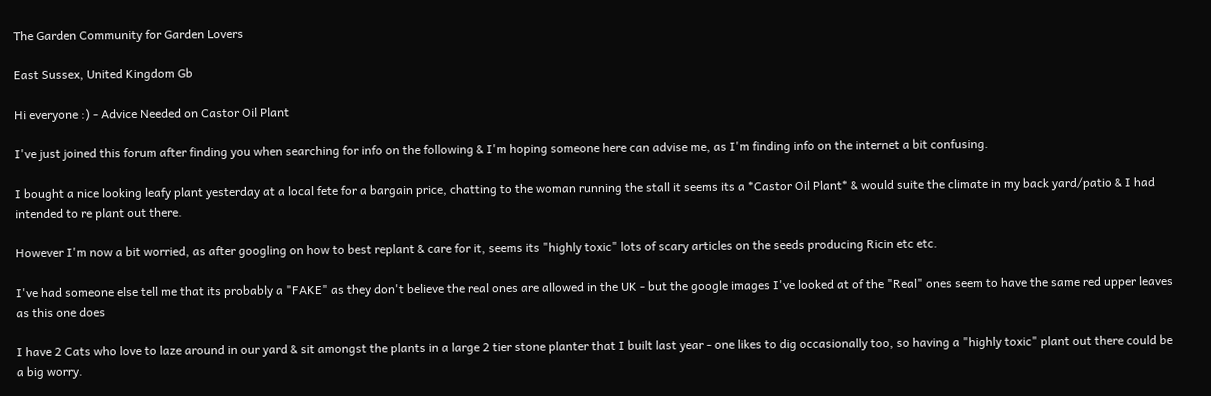The Garden Community for Garden Lovers

East Sussex, United Kingdom Gb

Hi everyone :) - Advice Needed on Castor Oil Plant

I've just joined this forum after finding you when searching for info on the following & I'm hoping someone here can advise me, as I'm finding info on the internet a bit confusing.

I bought a nice looking leafy plant yesterday at a local fete for a bargain price, chatting to the woman running the stall it seems its a *Castor Oil Plant* & would suite the climate in my back yard/patio & I had intended to re plant out there.

However I'm now a bit worried, as after googling on how to best replant & care for it, seems its "highly toxic" lots of scary articles on the seeds producing Ricin etc etc.

I've had someone else tell me that its probably a "FAKE" as they don't believe the real ones are allowed in the UK - but the google images I've looked at of the "Real" ones seem to have the same red upper leaves as this one does

I have 2 Cats who love to laze around in our yard & sit amongst the plants in a large 2 tier stone planter that I built last year - one likes to dig occasionally too, so having a "highly toxic" plant out there could be a big worry.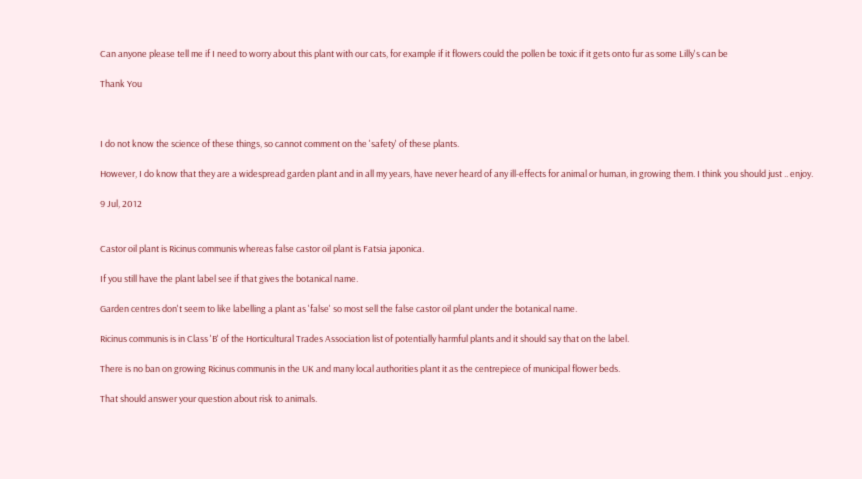Can anyone please tell me if I need to worry about this plant with our cats, for example if it flowers could the pollen be toxic if it gets onto fur as some Lilly's can be

Thank You



I do not know the science of these things, so cannot comment on the 'safety' of these plants.

However, I do know that they are a widespread garden plant and in all my years, have never heard of any ill-effects for animal or human, in growing them. I think you should just .. enjoy.

9 Jul, 2012


Castor oil plant is Ricinus communis whereas false castor oil plant is Fatsia japonica.

If you still have the plant label see if that gives the botanical name.

Garden centres don't seem to like labelling a plant as 'false' so most sell the false castor oil plant under the botanical name.

Ricinus communis is in Class 'B' of the Horticultural Trades Association list of potentially harmful plants and it should say that on the label.

There is no ban on growing Ricinus communis in the UK and many local authorities plant it as the centrepiece of municipal flower beds.

That should answer your question about risk to animals.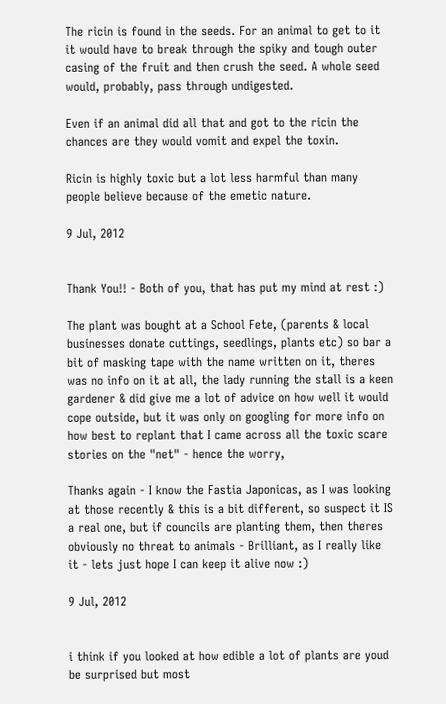The ricin is found in the seeds. For an animal to get to it it would have to break through the spiky and tough outer casing of the fruit and then crush the seed. A whole seed would, probably, pass through undigested.

Even if an animal did all that and got to the ricin the chances are they would vomit and expel the toxin.

Ricin is highly toxic but a lot less harmful than many people believe because of the emetic nature.

9 Jul, 2012


Thank You!! - Both of you, that has put my mind at rest :)

The plant was bought at a School Fete, (parents & local businesses donate cuttings, seedlings, plants etc) so bar a bit of masking tape with the name written on it, theres was no info on it at all, the lady running the stall is a keen gardener & did give me a lot of advice on how well it would cope outside, but it was only on googling for more info on how best to replant that I came across all the toxic scare stories on the "net" - hence the worry,

Thanks again - I know the Fastia Japonicas, as I was looking at those recently & this is a bit different, so suspect it IS a real one, but if councils are planting them, then theres obviously no threat to animals - Brilliant, as I really like it - lets just hope I can keep it alive now :)

9 Jul, 2012


i think if you looked at how edible a lot of plants are youd be surprised but most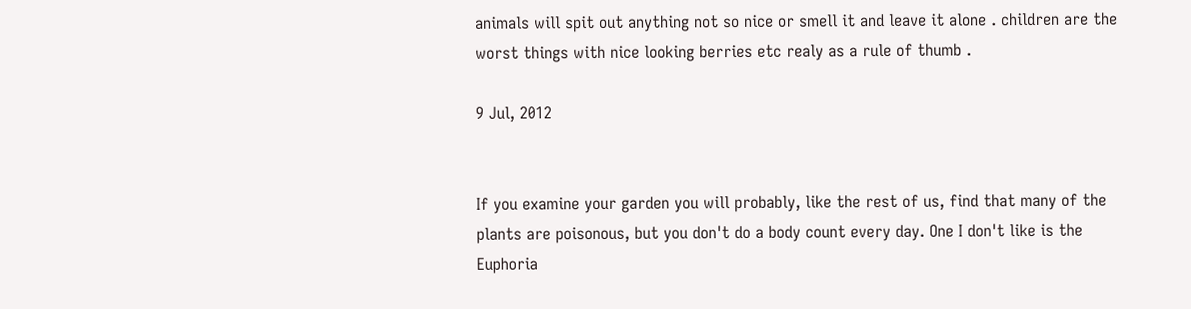animals will spit out anything not so nice or smell it and leave it alone . children are the worst things with nice looking berries etc realy as a rule of thumb .

9 Jul, 2012


If you examine your garden you will probably, like the rest of us, find that many of the plants are poisonous, but you don't do a body count every day. One I don't like is the Euphoria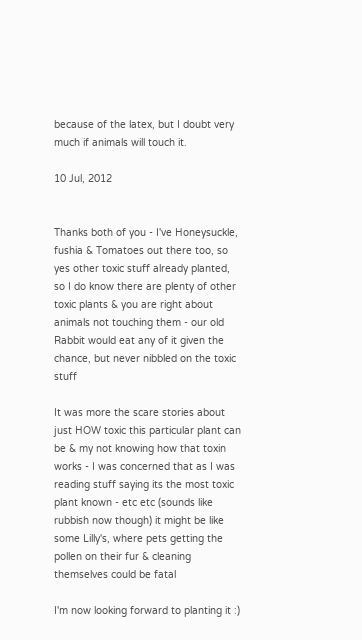because of the latex, but I doubt very much if animals will touch it.

10 Jul, 2012


Thanks both of you - I've Honeysuckle, fushia & Tomatoes out there too, so yes other toxic stuff already planted, so I do know there are plenty of other toxic plants & you are right about animals not touching them - our old Rabbit would eat any of it given the chance, but never nibbled on the toxic stuff

It was more the scare stories about just HOW toxic this particular plant can be & my not knowing how that toxin works - I was concerned that as I was reading stuff saying its the most toxic plant known - etc etc (sounds like rubbish now though) it might be like some Lilly's, where pets getting the pollen on their fur & cleaning themselves could be fatal

I'm now looking forward to planting it :)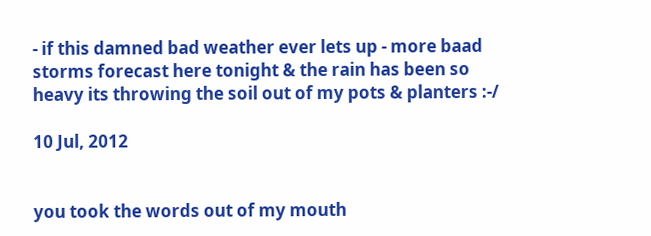- if this damned bad weather ever lets up - more baad storms forecast here tonight & the rain has been so heavy its throwing the soil out of my pots & planters :-/

10 Jul, 2012


you took the words out of my mouth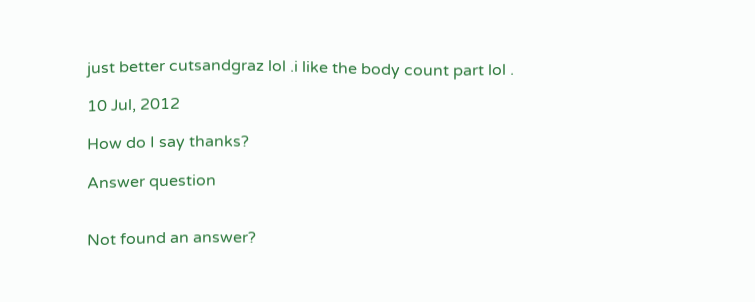just better cutsandgraz lol .i like the body count part lol .

10 Jul, 2012

How do I say thanks?

Answer question


Not found an answer?